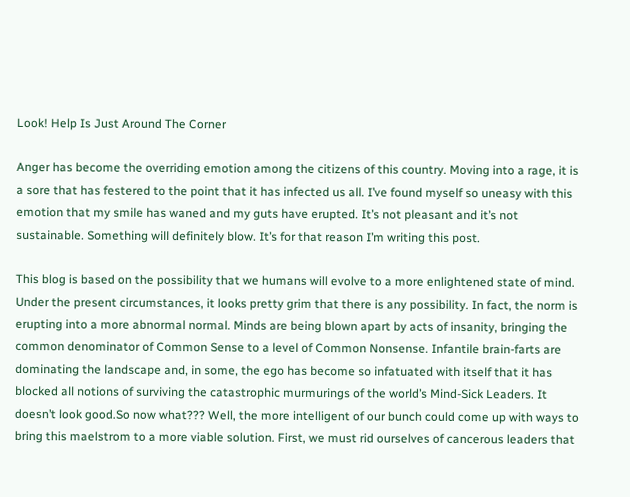Look! Help Is Just Around The Corner

Anger has become the overriding emotion among the citizens of this country. Moving into a rage, it is a sore that has festered to the point that it has infected us all. I’ve found myself so uneasy with this emotion that my smile has waned and my guts have erupted. It’s not pleasant and it’s not sustainable. Something will definitely blow. It’s for that reason I’m writing this post.

This blog is based on the possibility that we humans will evolve to a more enlightened state of mind. Under the present circumstances, it looks pretty grim that there is any possibility. In fact, the norm is erupting into a more abnormal normal. Minds are being blown apart by acts of insanity, bringing the common denominator of Common Sense to a level of Common Nonsense. Infantile brain-farts are dominating the landscape and, in some, the ego has become so infatuated with itself that it has blocked all notions of surviving the catastrophic murmurings of the world’s Mind-Sick Leaders. It doesn’t look good.So now what??? Well, the more intelligent of our bunch could come up with ways to bring this maelstrom to a more viable solution. First, we must rid ourselves of cancerous leaders that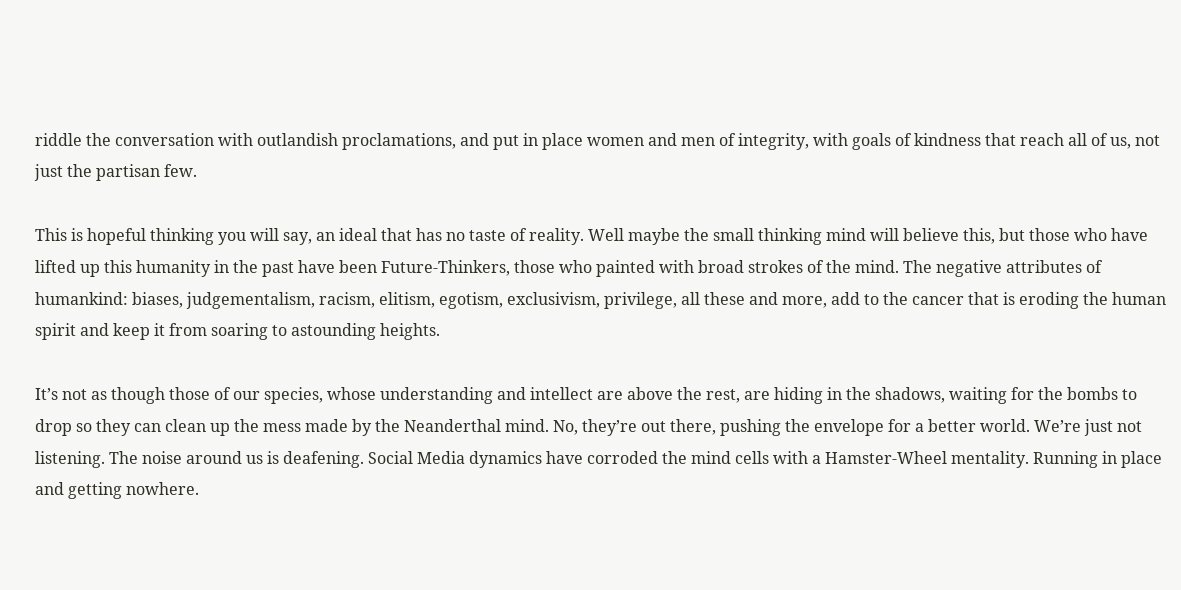riddle the conversation with outlandish proclamations, and put in place women and men of integrity, with goals of kindness that reach all of us, not just the partisan few.

This is hopeful thinking you will say, an ideal that has no taste of reality. Well maybe the small thinking mind will believe this, but those who have lifted up this humanity in the past have been Future-Thinkers, those who painted with broad strokes of the mind. The negative attributes of humankind: biases, judgementalism, racism, elitism, egotism, exclusivism, privilege, all these and more, add to the cancer that is eroding the human spirit and keep it from soaring to astounding heights.

It’s not as though those of our species, whose understanding and intellect are above the rest, are hiding in the shadows, waiting for the bombs to drop so they can clean up the mess made by the Neanderthal mind. No, they’re out there, pushing the envelope for a better world. We’re just not listening. The noise around us is deafening. Social Media dynamics have corroded the mind cells with a Hamster-Wheel mentality. Running in place and getting nowhere.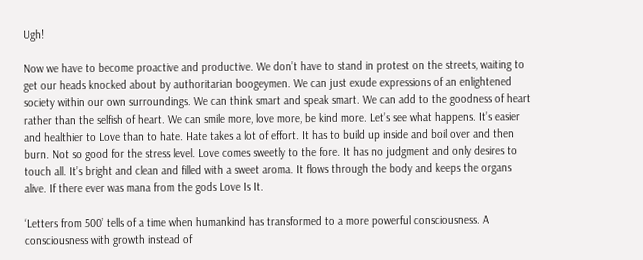Ugh!

Now we have to become proactive and productive. We don’t have to stand in protest on the streets, waiting to get our heads knocked about by authoritarian boogeymen. We can just exude expressions of an enlightened society within our own surroundings. We can think smart and speak smart. We can add to the goodness of heart rather than the selfish of heart. We can smile more, love more, be kind more. Let’s see what happens. It’s easier and healthier to Love than to hate. Hate takes a lot of effort. It has to build up inside and boil over and then burn. Not so good for the stress level. Love comes sweetly to the fore. It has no judgment and only desires to touch all. It’s bright and clean and filled with a sweet aroma. It flows through the body and keeps the organs alive. If there ever was mana from the gods Love Is It.

‘Letters from 500’ tells of a time when humankind has transformed to a more powerful consciousness. A consciousness with growth instead of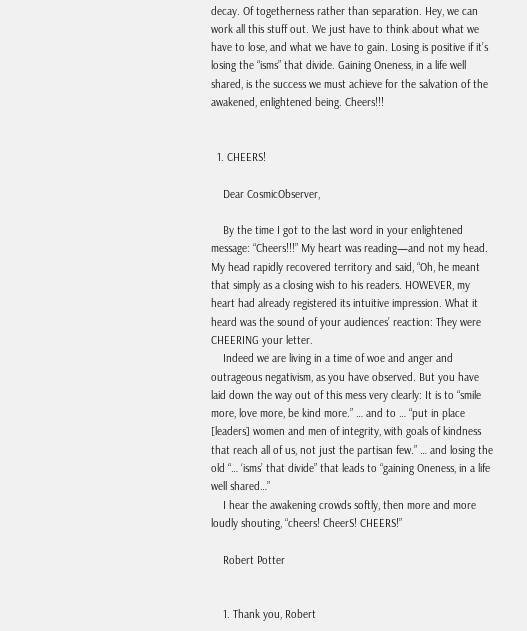decay. Of togetherness rather than separation. Hey, we can work all this stuff out. We just have to think about what we have to lose, and what we have to gain. Losing is positive if it’s losing the “isms” that divide. Gaining Oneness, in a life well shared, is the success we must achieve for the salvation of the awakened, enlightened being. Cheers!!!


  1. CHEERS!

    Dear CosmicObserver,

    By the time I got to the last word in your enlightened message: “Cheers!!!” My heart was reading—and not my head. My head rapidly recovered territory and said, “Oh, he meant that simply as a closing wish to his readers. HOWEVER, my heart had already registered its intuitive impression. What it heard was the sound of your audiences’ reaction: They were CHEERING your letter.
    Indeed we are living in a time of woe and anger and outrageous negativism, as you have observed. But you have laid down the way out of this mess very clearly: It is to “smile more, love more, be kind more.” … and to … “put in place [leaders] women and men of integrity, with goals of kindness that reach all of us, not just the partisan few.” … and losing the old “… ‘isms’ that divide” that leads to “gaining Oneness, in a life well shared…”
    I hear the awakening crowds softly, then more and more loudly shouting, “cheers! CheerS! CHEERS!”

    Robert Potter


    1. Thank you, Robert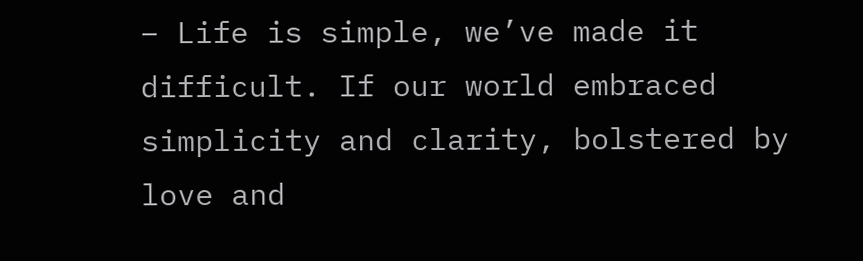– Life is simple, we’ve made it difficult. If our world embraced simplicity and clarity, bolstered by love and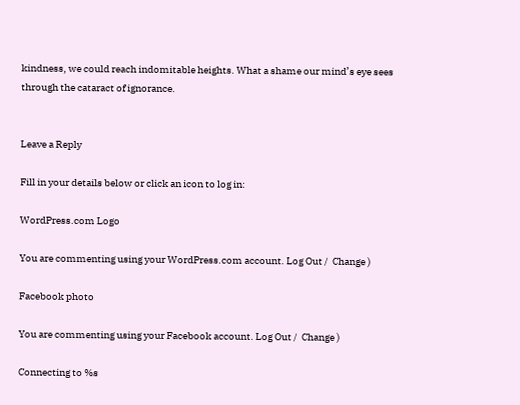kindness, we could reach indomitable heights. What a shame our mind’s eye sees through the cataract of ignorance.


Leave a Reply

Fill in your details below or click an icon to log in:

WordPress.com Logo

You are commenting using your WordPress.com account. Log Out /  Change )

Facebook photo

You are commenting using your Facebook account. Log Out /  Change )

Connecting to %s